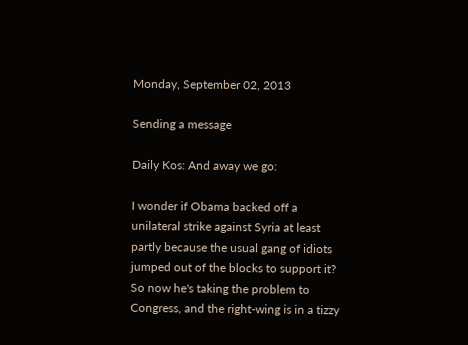Monday, September 02, 2013

Sending a message

Daily Kos: And away we go:

I wonder if Obama backed off a unilateral strike against Syria at least partly because the usual gang of idiots jumped out of the blocks to support it?
So now he's taking the problem to Congress, and the right-wing is in a tizzy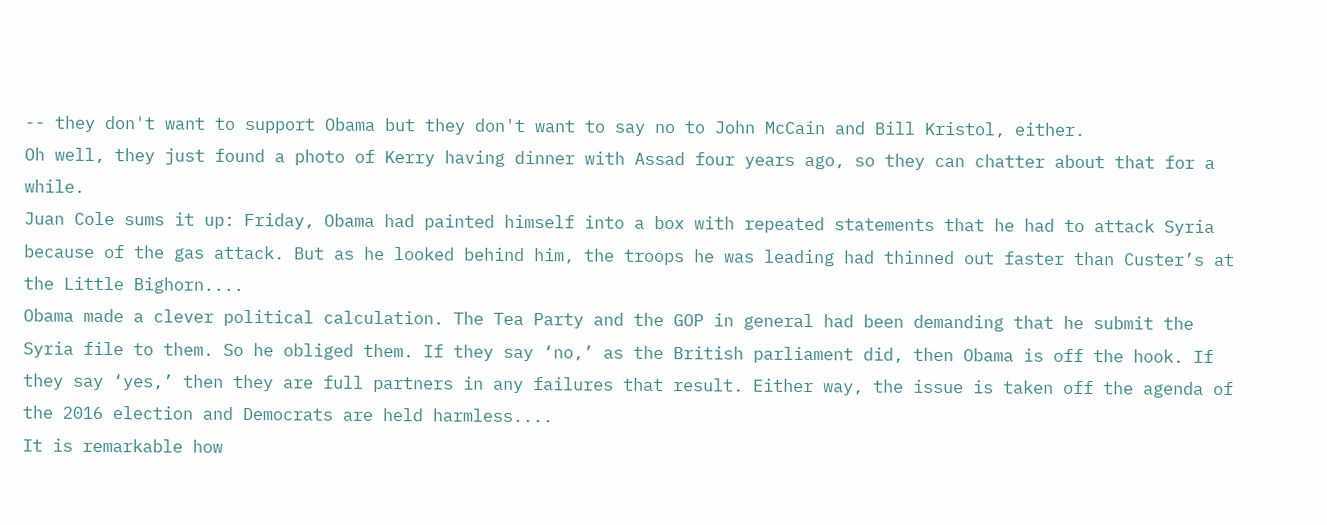-- they don't want to support Obama but they don't want to say no to John McCain and Bill Kristol, either.
Oh well, they just found a photo of Kerry having dinner with Assad four years ago, so they can chatter about that for a while.
Juan Cole sums it up: Friday, Obama had painted himself into a box with repeated statements that he had to attack Syria because of the gas attack. But as he looked behind him, the troops he was leading had thinned out faster than Custer’s at the Little Bighorn....
Obama made a clever political calculation. The Tea Party and the GOP in general had been demanding that he submit the Syria file to them. So he obliged them. If they say ‘no,’ as the British parliament did, then Obama is off the hook. If they say ‘yes,’ then they are full partners in any failures that result. Either way, the issue is taken off the agenda of the 2016 election and Democrats are held harmless....
It is remarkable how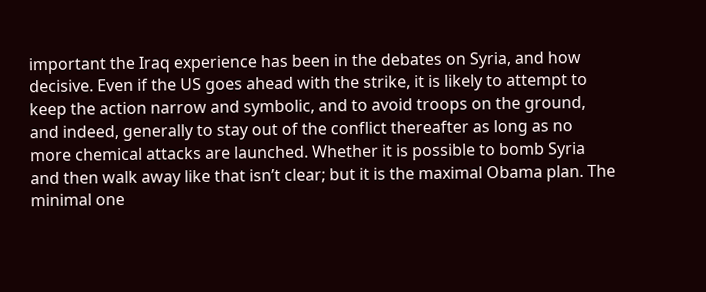important the Iraq experience has been in the debates on Syria, and how decisive. Even if the US goes ahead with the strike, it is likely to attempt to keep the action narrow and symbolic, and to avoid troops on the ground, and indeed, generally to stay out of the conflict thereafter as long as no more chemical attacks are launched. Whether it is possible to bomb Syria and then walk away like that isn’t clear; but it is the maximal Obama plan. The minimal one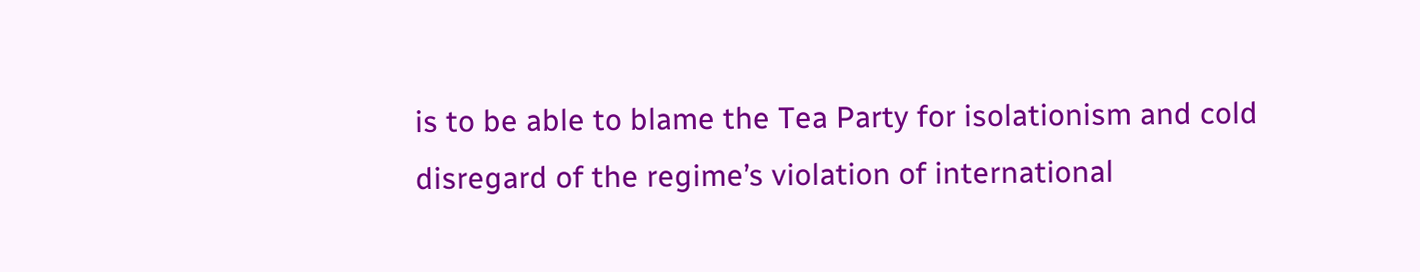is to be able to blame the Tea Party for isolationism and cold disregard of the regime’s violation of international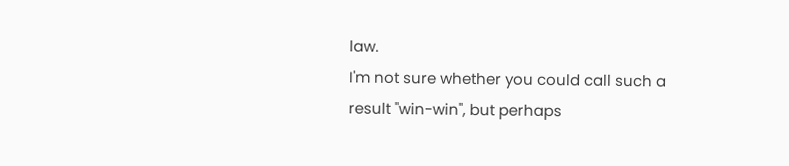law.
I'm not sure whether you could call such a result "win-win", but perhaps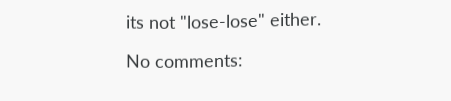its not "lose-lose" either.

No comments: